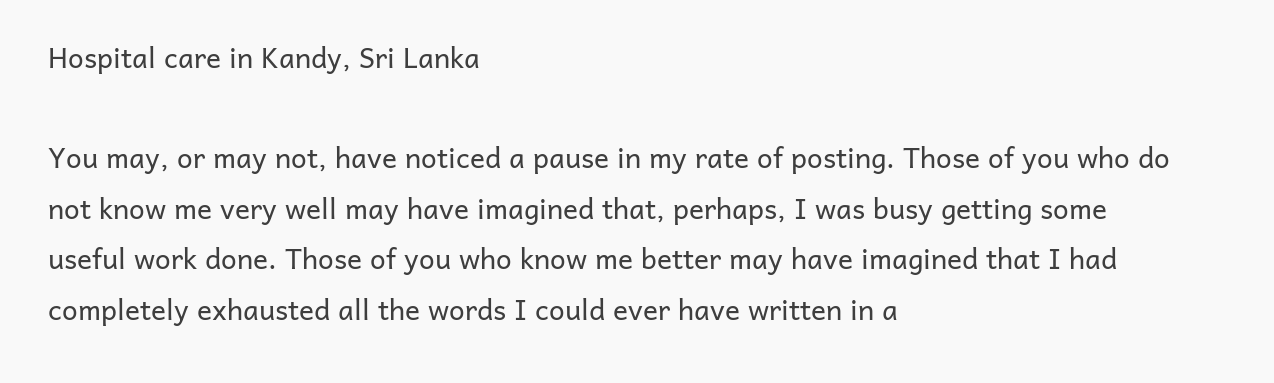Hospital care in Kandy, Sri Lanka

You may, or may not, have noticed a pause in my rate of posting. Those of you who do not know me very well may have imagined that, perhaps, I was busy getting some useful work done. Those of you who know me better may have imagined that I had completely exhausted all the words I could ever have written in a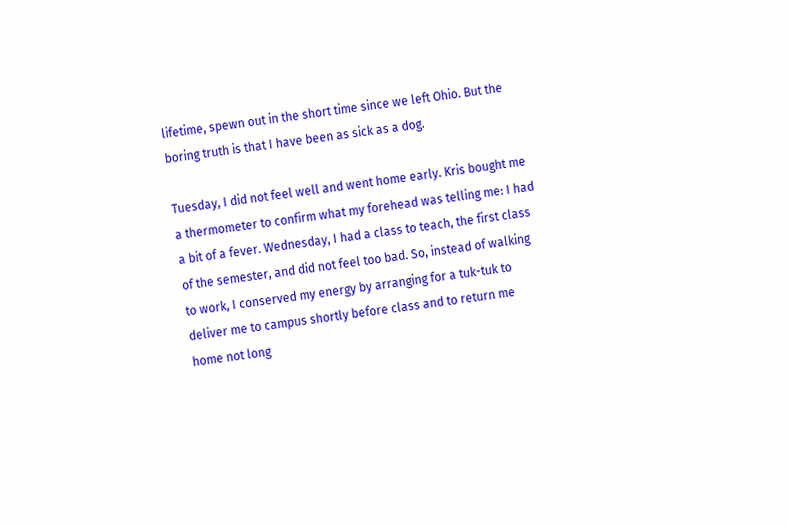lifetime, spewn out in the short time since we left Ohio. But the boring truth is that I have been as sick as a dog.

Tuesday, I did not feel well and went home early. Kris bought me a thermometer to confirm what my forehead was telling me: I had a bit of a fever. Wednesday, I had a class to teach, the first class of the semester, and did not feel too bad. So, instead of walking to work, I conserved my energy by arranging for a tuk-tuk to deliver me to campus shortly before class and to return me home not long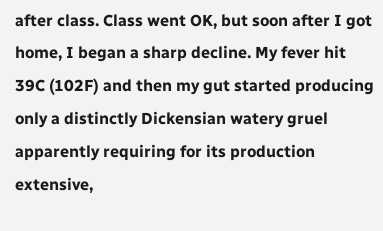after class. Class went OK, but soon after I got home, I began a sharp decline. My fever hit 39C (102F) and then my gut started producing only a distinctly Dickensian watery gruel apparently requiring for its production extensive,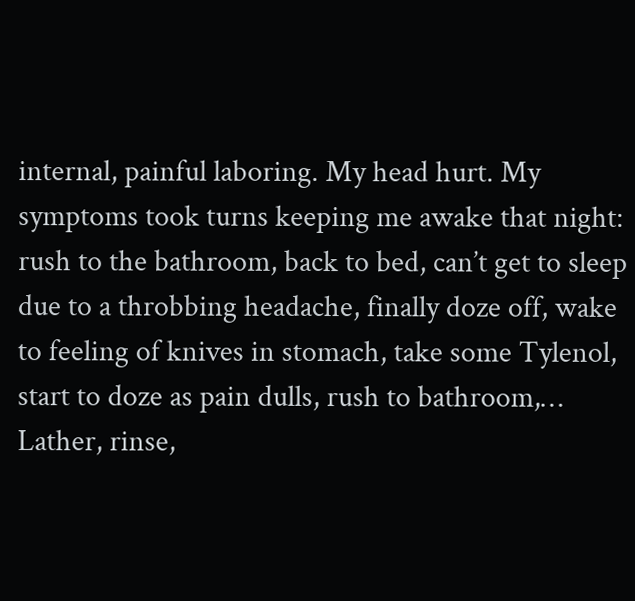internal, painful laboring. My head hurt. My symptoms took turns keeping me awake that night: rush to the bathroom, back to bed, can’t get to sleep due to a throbbing headache, finally doze off, wake to feeling of knives in stomach, take some Tylenol, start to doze as pain dulls, rush to bathroom,… Lather, rinse,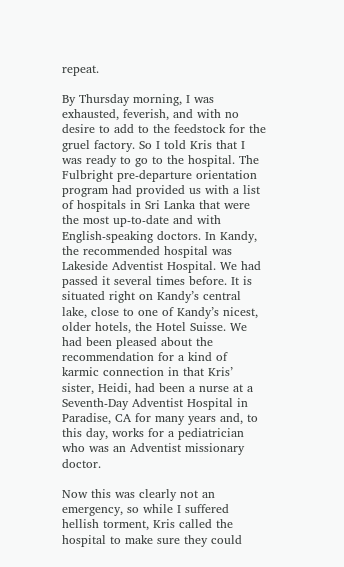repeat.

By Thursday morning, I was exhausted, feverish, and with no desire to add to the feedstock for the gruel factory. So I told Kris that I was ready to go to the hospital. The Fulbright pre-departure orientation program had provided us with a list of hospitals in Sri Lanka that were the most up-to-date and with English-speaking doctors. In Kandy, the recommended hospital was Lakeside Adventist Hospital. We had passed it several times before. It is situated right on Kandy’s central lake, close to one of Kandy’s nicest, older hotels, the Hotel Suisse. We had been pleased about the recommendation for a kind of karmic connection in that Kris’ sister, Heidi, had been a nurse at a Seventh-Day Adventist Hospital in Paradise, CA for many years and, to this day, works for a pediatrician who was an Adventist missionary doctor.

Now this was clearly not an emergency, so while I suffered hellish torment, Kris called the hospital to make sure they could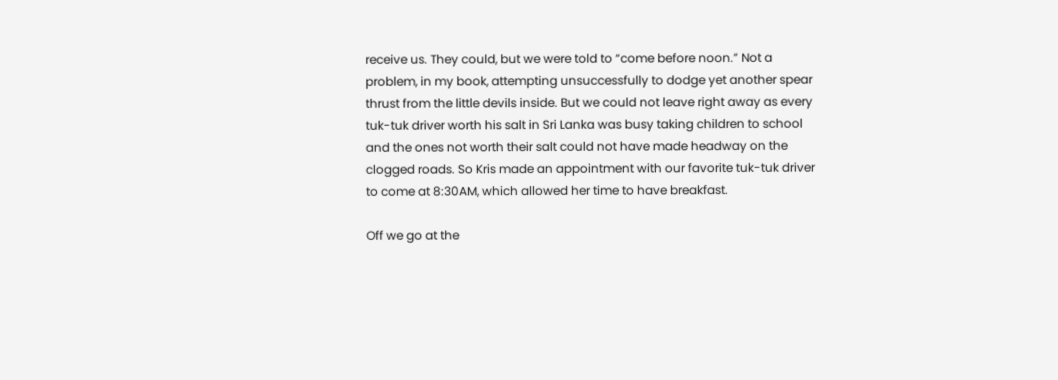receive us. They could, but we were told to “come before noon.” Not a problem, in my book, attempting unsuccessfully to dodge yet another spear thrust from the little devils inside. But we could not leave right away as every tuk-tuk driver worth his salt in Sri Lanka was busy taking children to school and the ones not worth their salt could not have made headway on the clogged roads. So Kris made an appointment with our favorite tuk-tuk driver to come at 8:30AM, which allowed her time to have breakfast.

Off we go at the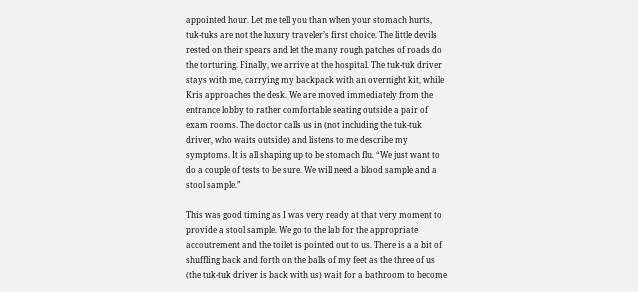appointed hour. Let me tell you than when your stomach hurts, tuk-tuks are not the luxury traveler’s first choice. The little devils rested on their spears and let the many rough patches of roads do the torturing. Finally, we arrive at the hospital. The tuk-tuk driver stays with me, carrying my backpack with an overnight kit, while Kris approaches the desk. We are moved immediately from the entrance lobby to rather comfortable seating outside a pair of exam rooms. The doctor calls us in (not including the tuk-tuk driver, who waits outside) and listens to me describe my symptoms. It is all shaping up to be stomach flu. “We just want to do a couple of tests to be sure. We will need a blood sample and a stool sample.”

This was good timing as I was very ready at that very moment to provide a stool sample. We go to the lab for the appropriate accoutrement and the toilet is pointed out to us. There is a a bit of shuffling back and forth on the balls of my feet as the three of us (the tuk-tuk driver is back with us) wait for a bathroom to become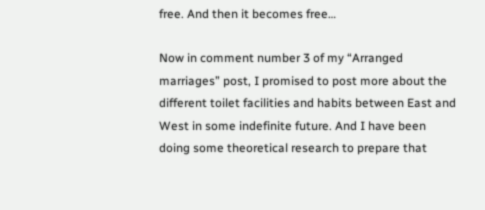free. And then it becomes free…

Now in comment number 3 of my “Arranged marriages” post, I promised to post more about the different toilet facilities and habits between East and West in some indefinite future. And I have been doing some theoretical research to prepare that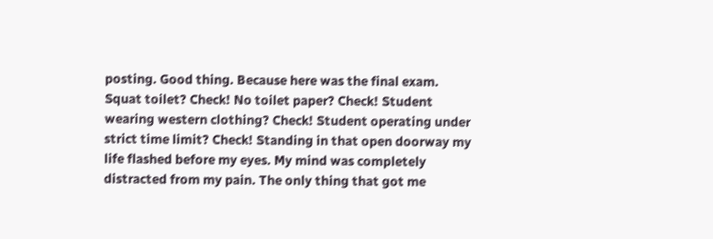posting. Good thing. Because here was the final exam. Squat toilet? Check! No toilet paper? Check! Student wearing western clothing? Check! Student operating under strict time limit? Check! Standing in that open doorway my life flashed before my eyes. My mind was completely distracted from my pain. The only thing that got me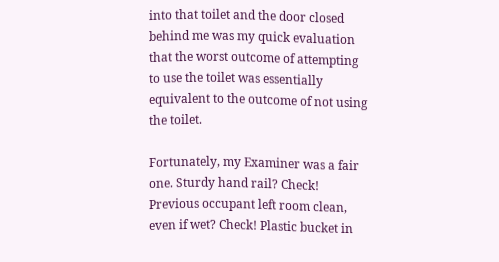into that toilet and the door closed behind me was my quick evaluation that the worst outcome of attempting to use the toilet was essentially equivalent to the outcome of not using the toilet.

Fortunately, my Examiner was a fair one. Sturdy hand rail? Check! Previous occupant left room clean, even if wet? Check! Plastic bucket in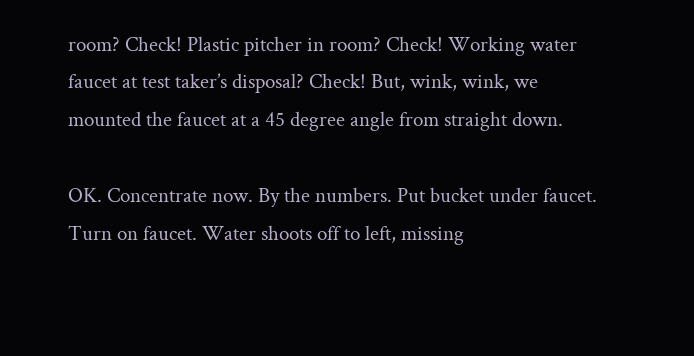room? Check! Plastic pitcher in room? Check! Working water faucet at test taker’s disposal? Check! But, wink, wink, we mounted the faucet at a 45 degree angle from straight down.

OK. Concentrate now. By the numbers. Put bucket under faucet. Turn on faucet. Water shoots off to left, missing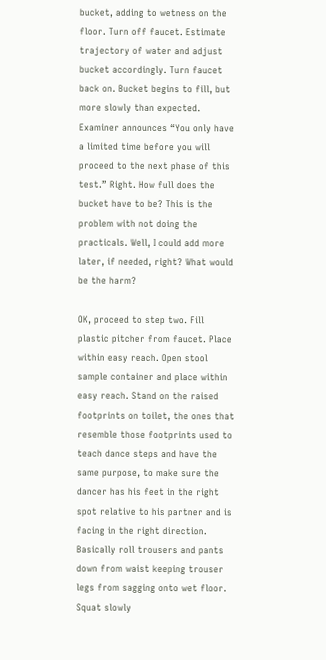bucket, adding to wetness on the floor. Turn off faucet. Estimate trajectory of water and adjust bucket accordingly. Turn faucet back on. Bucket begins to fill, but more slowly than expected. Examiner announces “You only have a limited time before you will proceed to the next phase of this test.” Right. How full does the bucket have to be? This is the problem with not doing the practicals. Well, I could add more later, if needed, right? What would be the harm?

OK, proceed to step two. Fill plastic pitcher from faucet. Place within easy reach. Open stool sample container and place within easy reach. Stand on the raised footprints on toilet, the ones that resemble those footprints used to teach dance steps and have the same purpose, to make sure the dancer has his feet in the right spot relative to his partner and is facing in the right direction. Basically roll trousers and pants down from waist keeping trouser legs from sagging onto wet floor. Squat slowly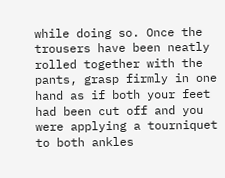while doing so. Once the trousers have been neatly rolled together with the pants, grasp firmly in one hand as if both your feet had been cut off and you were applying a tourniquet to both ankles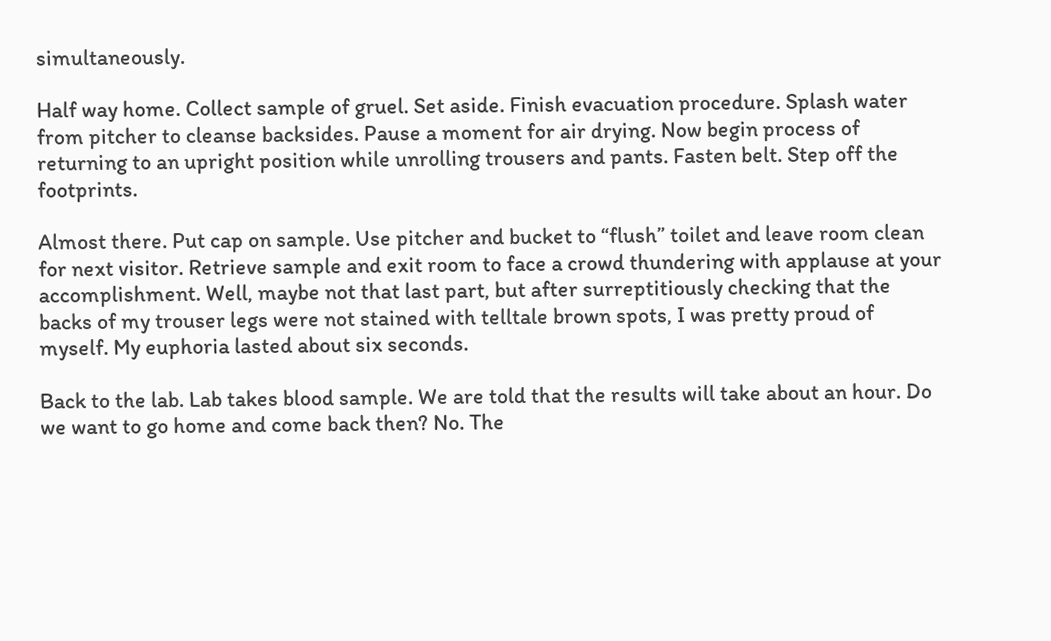simultaneously.

Half way home. Collect sample of gruel. Set aside. Finish evacuation procedure. Splash water from pitcher to cleanse backsides. Pause a moment for air drying. Now begin process of returning to an upright position while unrolling trousers and pants. Fasten belt. Step off the footprints.

Almost there. Put cap on sample. Use pitcher and bucket to “flush” toilet and leave room clean for next visitor. Retrieve sample and exit room to face a crowd thundering with applause at your accomplishment. Well, maybe not that last part, but after surreptitiously checking that the backs of my trouser legs were not stained with telltale brown spots, I was pretty proud of myself. My euphoria lasted about six seconds.

Back to the lab. Lab takes blood sample. We are told that the results will take about an hour. Do we want to go home and come back then? No. The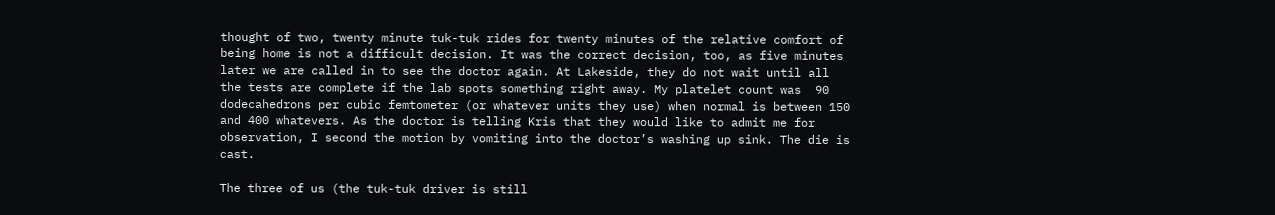thought of two, twenty minute tuk-tuk rides for twenty minutes of the relative comfort of being home is not a difficult decision. It was the correct decision, too, as five minutes later we are called in to see the doctor again. At Lakeside, they do not wait until all the tests are complete if the lab spots something right away. My platelet count was  90 dodecahedrons per cubic femtometer (or whatever units they use) when normal is between 150 and 400 whatevers. As the doctor is telling Kris that they would like to admit me for observation, I second the motion by vomiting into the doctor’s washing up sink. The die is cast.

The three of us (the tuk-tuk driver is still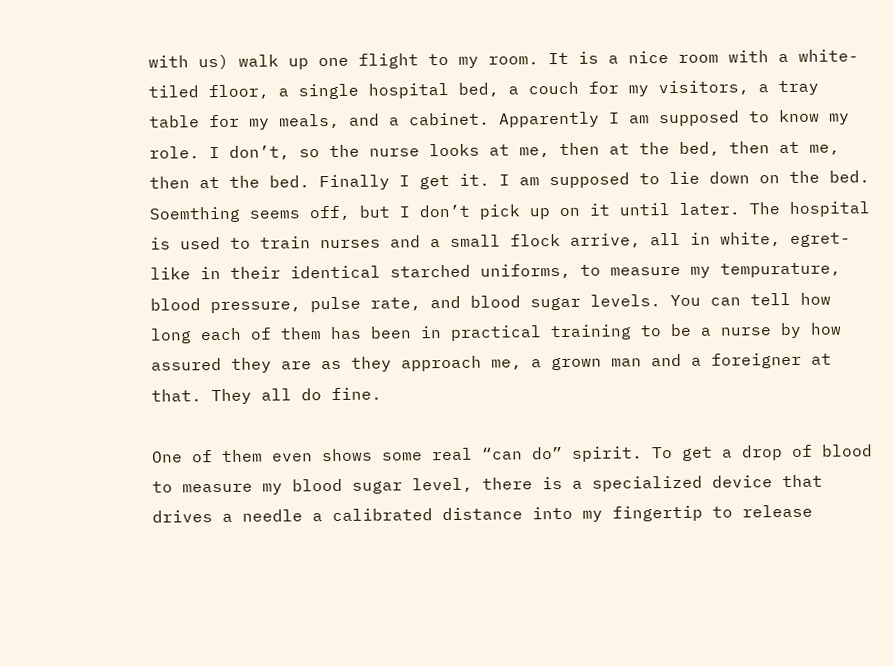with us) walk up one flight to my room. It is a nice room with a white-tiled floor, a single hospital bed, a couch for my visitors, a tray table for my meals, and a cabinet. Apparently I am supposed to know my role. I don’t, so the nurse looks at me, then at the bed, then at me, then at the bed. Finally I get it. I am supposed to lie down on the bed. Soemthing seems off, but I don’t pick up on it until later. The hospital is used to train nurses and a small flock arrive, all in white, egret-like in their identical starched uniforms, to measure my tempurature, blood pressure, pulse rate, and blood sugar levels. You can tell how long each of them has been in practical training to be a nurse by how assured they are as they approach me, a grown man and a foreigner at that. They all do fine.

One of them even shows some real “can do” spirit. To get a drop of blood to measure my blood sugar level, there is a specialized device that drives a needle a calibrated distance into my fingertip to release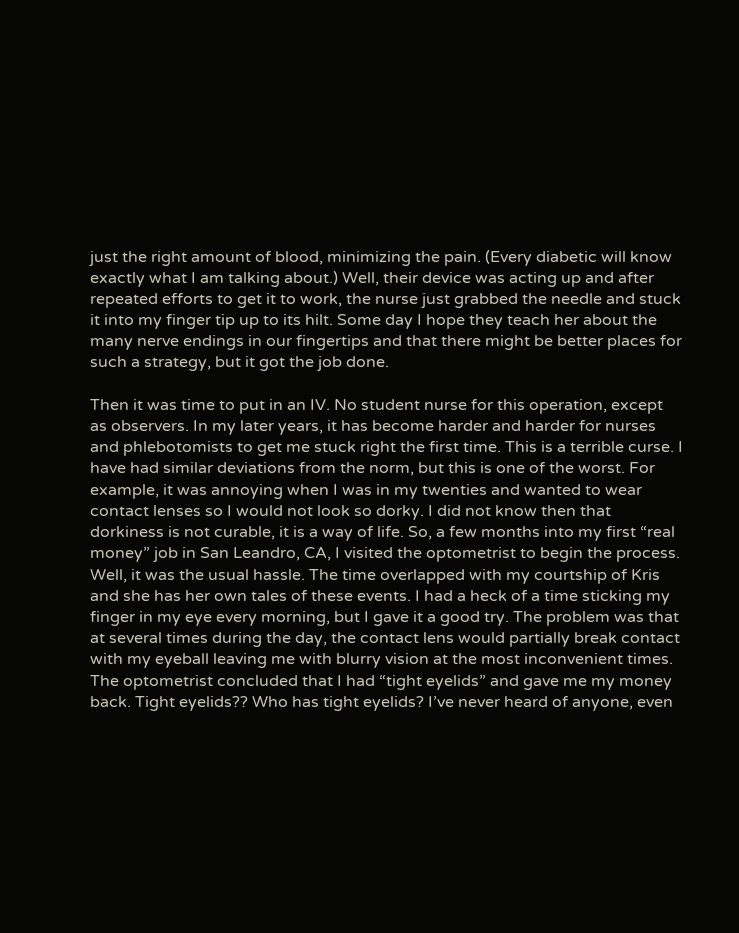just the right amount of blood, minimizing the pain. (Every diabetic will know exactly what I am talking about.) Well, their device was acting up and after repeated efforts to get it to work, the nurse just grabbed the needle and stuck it into my finger tip up to its hilt. Some day I hope they teach her about the many nerve endings in our fingertips and that there might be better places for such a strategy, but it got the job done.

Then it was time to put in an IV. No student nurse for this operation, except as observers. In my later years, it has become harder and harder for nurses and phlebotomists to get me stuck right the first time. This is a terrible curse. I have had similar deviations from the norm, but this is one of the worst. For example, it was annoying when I was in my twenties and wanted to wear contact lenses so I would not look so dorky. I did not know then that dorkiness is not curable, it is a way of life. So, a few months into my first “real money” job in San Leandro, CA, I visited the optometrist to begin the process. Well, it was the usual hassle. The time overlapped with my courtship of Kris and she has her own tales of these events. I had a heck of a time sticking my finger in my eye every morning, but I gave it a good try. The problem was that at several times during the day, the contact lens would partially break contact with my eyeball leaving me with blurry vision at the most inconvenient times. The optometrist concluded that I had “tight eyelids” and gave me my money back. Tight eyelids?? Who has tight eyelids? I’ve never heard of anyone, even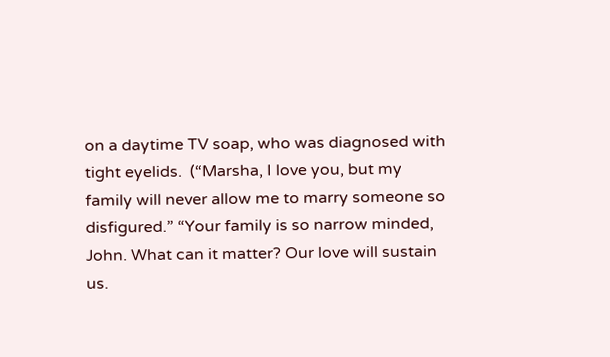on a daytime TV soap, who was diagnosed with tight eyelids.  (“Marsha, I love you, but my family will never allow me to marry someone so disfigured.” “Your family is so narrow minded, John. What can it matter? Our love will sustain us.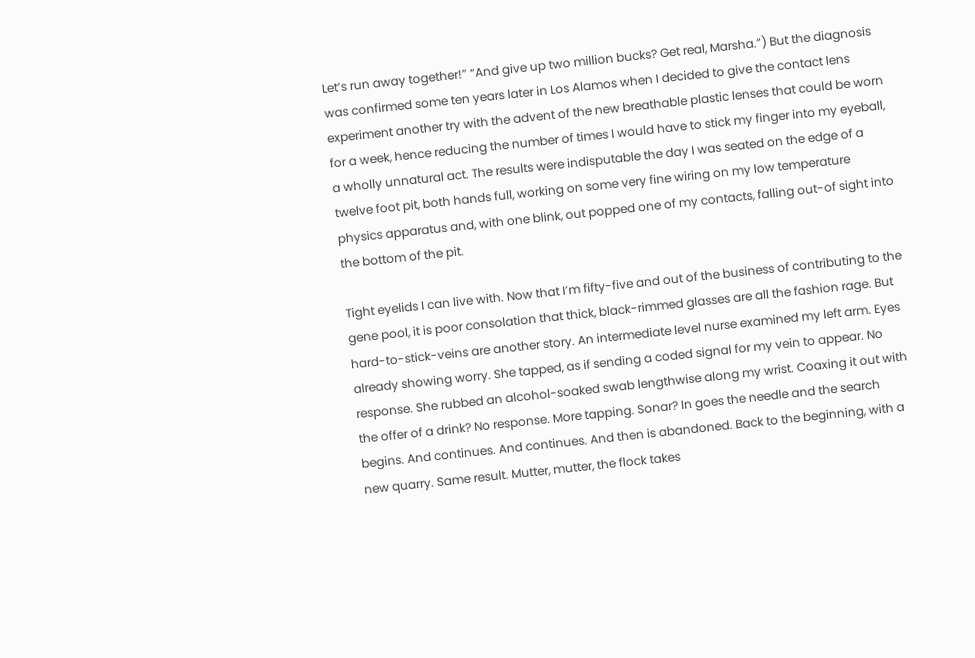Let’s run away together!” “And give up two million bucks? Get real, Marsha.”) But the diagnosis was confirmed some ten years later in Los Alamos when I decided to give the contact lens experiment another try with the advent of the new breathable plastic lenses that could be worn for a week, hence reducing the number of times I would have to stick my finger into my eyeball, a wholly unnatural act. The results were indisputable the day I was seated on the edge of a twelve foot pit, both hands full, working on some very fine wiring on my low temperature physics apparatus and, with one blink, out popped one of my contacts, falling out-of sight into the bottom of the pit.

Tight eyelids I can live with. Now that I’m fifty-five and out of the business of contributing to the gene pool, it is poor consolation that thick, black-rimmed glasses are all the fashion rage. But hard-to-stick-veins are another story. An intermediate level nurse examined my left arm. Eyes already showing worry. She tapped, as if sending a coded signal for my vein to appear. No response. She rubbed an alcohol-soaked swab lengthwise along my wrist. Coaxing it out with the offer of a drink? No response. More tapping. Sonar? In goes the needle and the search begins. And continues. And continues. And then is abandoned. Back to the beginning, with a new quarry. Same result. Mutter, mutter, the flock takes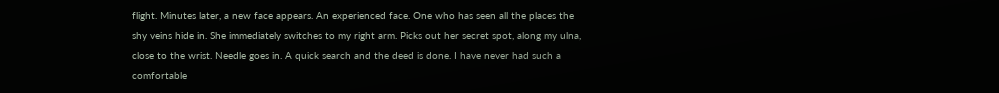flight. Minutes later, a new face appears. An experienced face. One who has seen all the places the shy veins hide in. She immediately switches to my right arm. Picks out her secret spot, along my ulna, close to the wrist. Needle goes in. A quick search and the deed is done. I have never had such a comfortable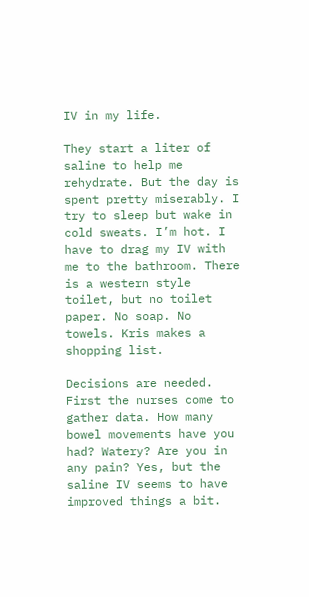IV in my life.

They start a liter of saline to help me rehydrate. But the day is spent pretty miserably. I try to sleep but wake in cold sweats. I’m hot. I have to drag my IV with me to the bathroom. There is a western style toilet, but no toilet paper. No soap. No towels. Kris makes a shopping list.

Decisions are needed. First the nurses come to gather data. How many bowel movements have you had? Watery? Are you in any pain? Yes, but the saline IV seems to have improved things a bit.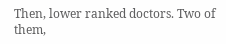Then, lower ranked doctors. Two of them,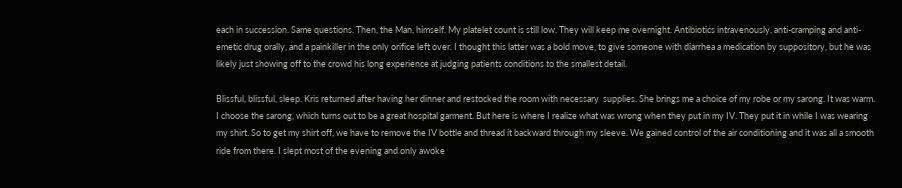each in succession. Same questions. Then, the Man, himself. My platelet count is still low. They will keep me overnight. Antibiotics intravenously, anti-cramping and anti-emetic drug orally, and a painkiller in the only orifice left over. I thought this latter was a bold move, to give someone with diarrhea a medication by suppository, but he was likely just showing off to the crowd his long experience at judging patients conditions to the smallest detail.

Blissful, blissful, sleep. Kris returned after having her dinner and restocked the room with necessary  supplies. She brings me a choice of my robe or my sarong. It was warm. I choose the sarong, which turns out to be a great hospital garment. But here is where I realize what was wrong when they put in my IV. They put it in while I was wearing my shirt. So to get my shirt off, we have to remove the IV bottle and thread it backward through my sleeve. We gained control of the air conditioning and it was all a smooth ride from there. I slept most of the evening and only awoke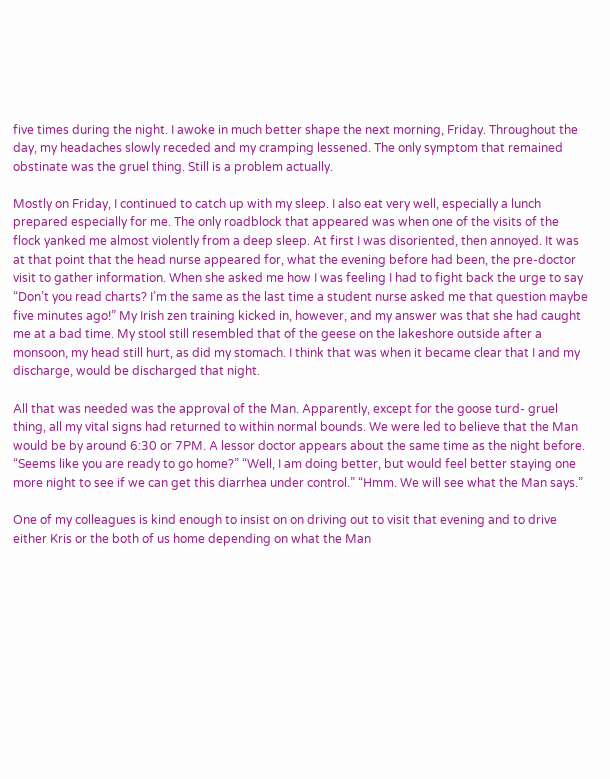five times during the night. I awoke in much better shape the next morning, Friday. Throughout the day, my headaches slowly receded and my cramping lessened. The only symptom that remained obstinate was the gruel thing. Still is a problem actually.

Mostly on Friday, I continued to catch up with my sleep. I also eat very well, especially a lunch prepared especially for me. The only roadblock that appeared was when one of the visits of the flock yanked me almost violently from a deep sleep. At first I was disoriented, then annoyed. It was at that point that the head nurse appeared for, what the evening before had been, the pre-doctor visit to gather information. When she asked me how I was feeling I had to fight back the urge to say “Don’t you read charts? I’m the same as the last time a student nurse asked me that question maybe five minutes ago!” My Irish zen training kicked in, however, and my answer was that she had caught me at a bad time. My stool still resembled that of the geese on the lakeshore outside after a monsoon, my head still hurt, as did my stomach. I think that was when it became clear that I and my discharge, would be discharged that night.

All that was needed was the approval of the Man. Apparently, except for the goose turd- gruel thing, all my vital signs had returned to within normal bounds. We were led to believe that the Man would be by around 6:30 or 7PM. A lessor doctor appears about the same time as the night before. “Seems like you are ready to go home?” “Well, I am doing better, but would feel better staying one more night to see if we can get this diarrhea under control.” “Hmm. We will see what the Man says.”

One of my colleagues is kind enough to insist on on driving out to visit that evening and to drive either Kris or the both of us home depending on what the Man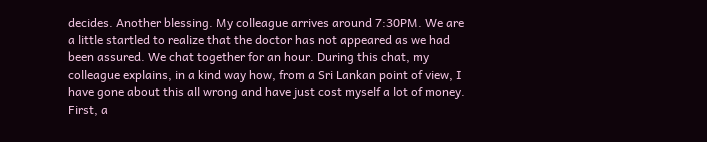decides. Another blessing. My colleague arrives around 7:30PM. We are a little startled to realize that the doctor has not appeared as we had been assured. We chat together for an hour. During this chat, my colleague explains, in a kind way how, from a Sri Lankan point of view, I have gone about this all wrong and have just cost myself a lot of money. First, a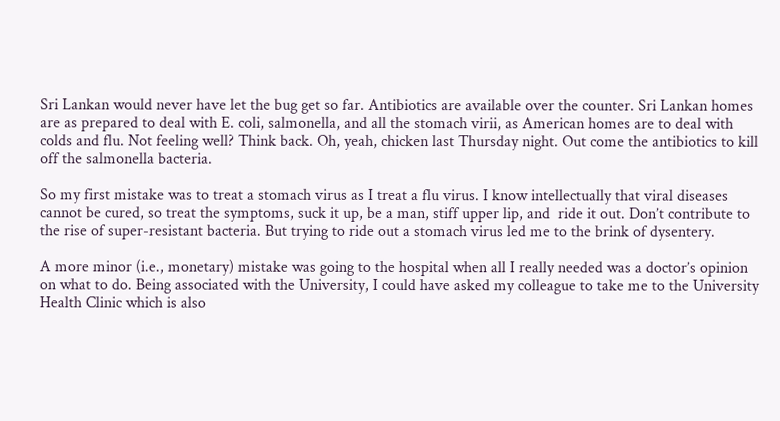Sri Lankan would never have let the bug get so far. Antibiotics are available over the counter. Sri Lankan homes are as prepared to deal with E. coli, salmonella, and all the stomach virii, as American homes are to deal with colds and flu. Not feeling well? Think back. Oh, yeah, chicken last Thursday night. Out come the antibiotics to kill off the salmonella bacteria.

So my first mistake was to treat a stomach virus as I treat a flu virus. I know intellectually that viral diseases cannot be cured, so treat the symptoms, suck it up, be a man, stiff upper lip, and  ride it out. Don’t contribute to the rise of super-resistant bacteria. But trying to ride out a stomach virus led me to the brink of dysentery.

A more minor (i.e., monetary) mistake was going to the hospital when all I really needed was a doctor’s opinion on what to do. Being associated with the University, I could have asked my colleague to take me to the University Health Clinic which is also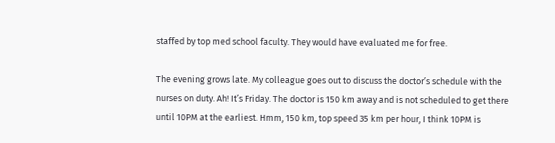staffed by top med school faculty. They would have evaluated me for free.

The evening grows late. My colleague goes out to discuss the doctor’s schedule with the nurses on duty. Ah! It’s Friday. The doctor is 150 km away and is not scheduled to get there until 10PM at the earliest. Hmm, 150 km, top speed 35 km per hour, I think 10PM is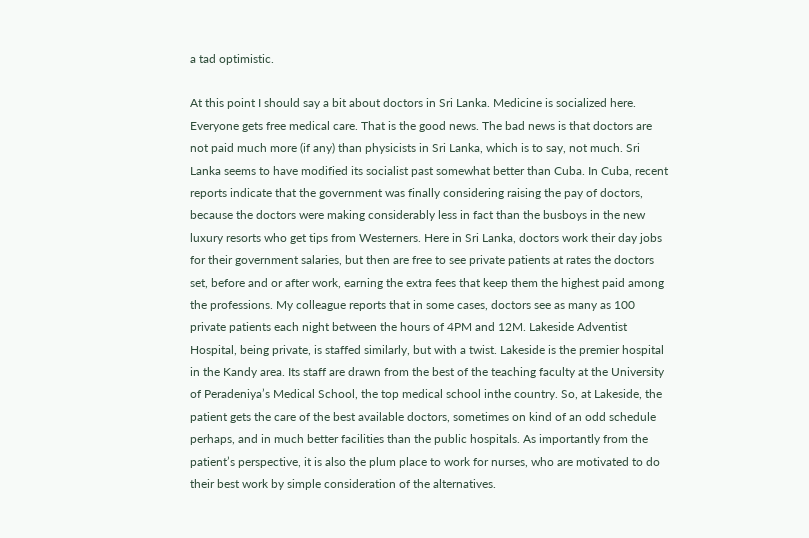a tad optimistic.

At this point I should say a bit about doctors in Sri Lanka. Medicine is socialized here. Everyone gets free medical care. That is the good news. The bad news is that doctors are not paid much more (if any) than physicists in Sri Lanka, which is to say, not much. Sri Lanka seems to have modified its socialist past somewhat better than Cuba. In Cuba, recent reports indicate that the government was finally considering raising the pay of doctors, because the doctors were making considerably less in fact than the busboys in the new luxury resorts who get tips from Westerners. Here in Sri Lanka, doctors work their day jobs for their government salaries, but then are free to see private patients at rates the doctors set, before and or after work, earning the extra fees that keep them the highest paid among the professions. My colleague reports that in some cases, doctors see as many as 100 private patients each night between the hours of 4PM and 12M. Lakeside Adventist Hospital, being private, is staffed similarly, but with a twist. Lakeside is the premier hospital in the Kandy area. Its staff are drawn from the best of the teaching faculty at the University of Peradeniya’s Medical School, the top medical school inthe country. So, at Lakeside, the patient gets the care of the best available doctors, sometimes on kind of an odd schedule perhaps, and in much better facilities than the public hospitals. As importantly from the patient’s perspective, it is also the plum place to work for nurses, who are motivated to do their best work by simple consideration of the alternatives.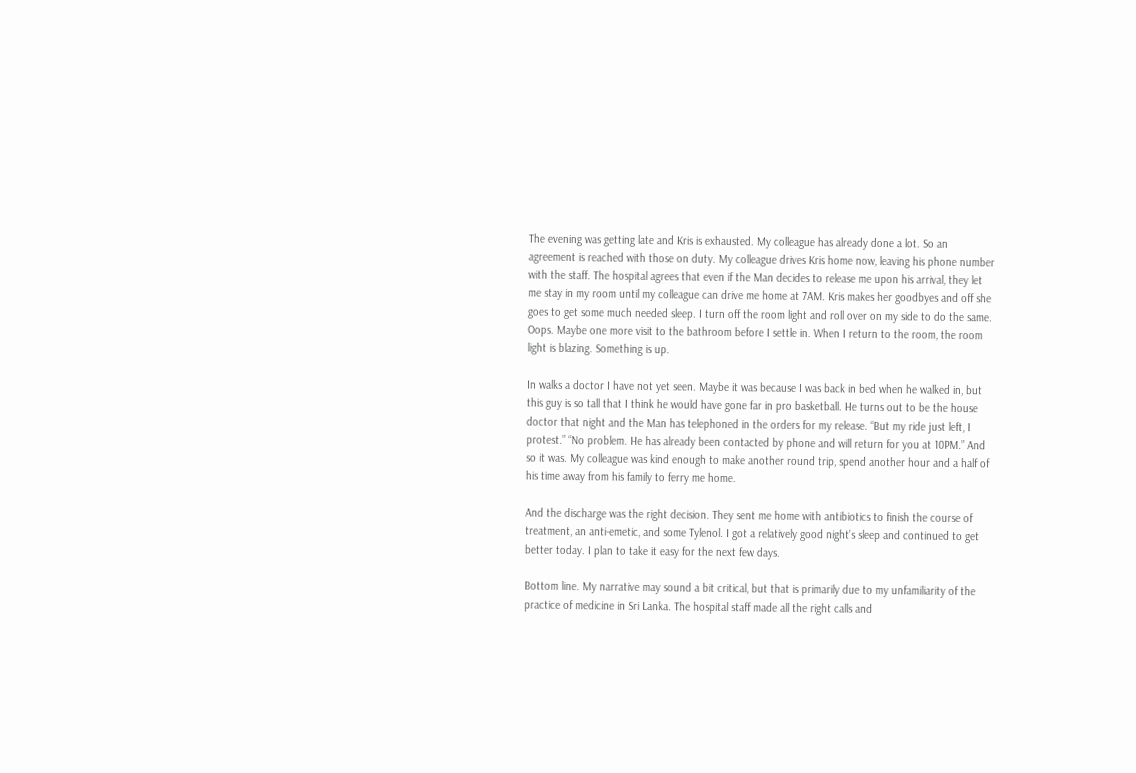The evening was getting late and Kris is exhausted. My colleague has already done a lot. So an agreement is reached with those on duty. My colleague drives Kris home now, leaving his phone number with the staff. The hospital agrees that even if the Man decides to release me upon his arrival, they let me stay in my room until my colleague can drive me home at 7AM. Kris makes her goodbyes and off she goes to get some much needed sleep. I turn off the room light and roll over on my side to do the same. Oops. Maybe one more visit to the bathroom before I settle in. When I return to the room, the room light is blazing. Something is up.

In walks a doctor I have not yet seen. Maybe it was because I was back in bed when he walked in, but this guy is so tall that I think he would have gone far in pro basketball. He turns out to be the house doctor that night and the Man has telephoned in the orders for my release. “But my ride just left, I protest.” “No problem. He has already been contacted by phone and will return for you at 10PM.” And so it was. My colleague was kind enough to make another round trip, spend another hour and a half of his time away from his family to ferry me home.

And the discharge was the right decision. They sent me home with antibiotics to finish the course of treatment, an anti-emetic, and some Tylenol. I got a relatively good night’s sleep and continued to get better today. I plan to take it easy for the next few days.

Bottom line. My narrative may sound a bit critical, but that is primarily due to my unfamiliarity of the practice of medicine in Sri Lanka. The hospital staff made all the right calls and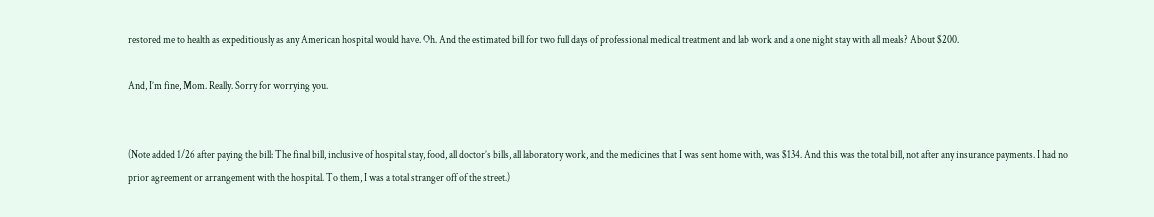restored me to health as expeditiously as any American hospital would have. Oh. And the estimated bill for two full days of professional medical treatment and lab work and a one night stay with all meals? About $200.

And, I’m fine, Mom. Really. Sorry for worrying you.


(Note added 1/26 after paying the bill: The final bill, inclusive of hospital stay, food, all doctor’s bills, all laboratory work, and the medicines that I was sent home with, was $134. And this was the total bill, not after any insurance payments. I had no prior agreement or arrangement with the hospital. To them, I was a total stranger off of the street.)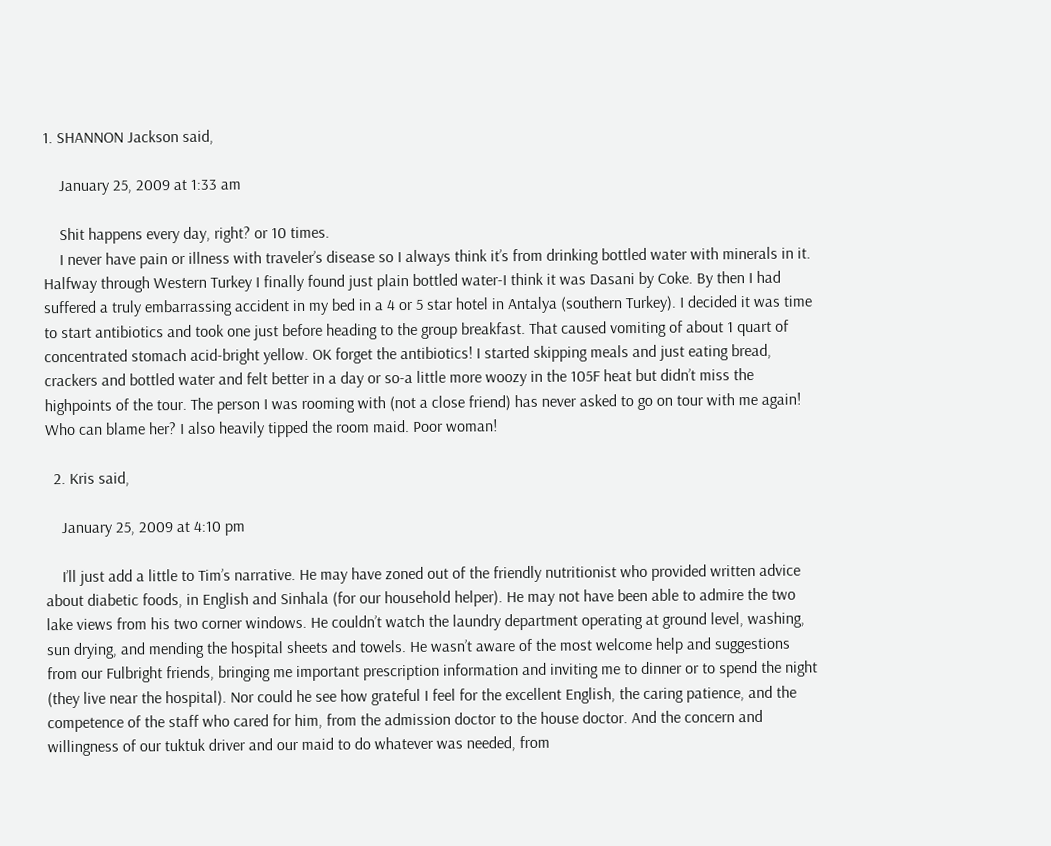1. SHANNON Jackson said,

    January 25, 2009 at 1:33 am

    Shit happens every day, right? or 10 times.
    I never have pain or illness with traveler’s disease so I always think it’s from drinking bottled water with minerals in it. Halfway through Western Turkey I finally found just plain bottled water-I think it was Dasani by Coke. By then I had suffered a truly embarrassing accident in my bed in a 4 or 5 star hotel in Antalya (southern Turkey). I decided it was time to start antibiotics and took one just before heading to the group breakfast. That caused vomiting of about 1 quart of concentrated stomach acid-bright yellow. OK forget the antibiotics! I started skipping meals and just eating bread, crackers and bottled water and felt better in a day or so-a little more woozy in the 105F heat but didn’t miss the highpoints of the tour. The person I was rooming with (not a close friend) has never asked to go on tour with me again! Who can blame her? I also heavily tipped the room maid. Poor woman!

  2. Kris said,

    January 25, 2009 at 4:10 pm

    I’ll just add a little to Tim’s narrative. He may have zoned out of the friendly nutritionist who provided written advice about diabetic foods, in English and Sinhala (for our household helper). He may not have been able to admire the two lake views from his two corner windows. He couldn’t watch the laundry department operating at ground level, washing, sun drying, and mending the hospital sheets and towels. He wasn’t aware of the most welcome help and suggestions from our Fulbright friends, bringing me important prescription information and inviting me to dinner or to spend the night (they live near the hospital). Nor could he see how grateful I feel for the excellent English, the caring patience, and the competence of the staff who cared for him, from the admission doctor to the house doctor. And the concern and willingness of our tuktuk driver and our maid to do whatever was needed, from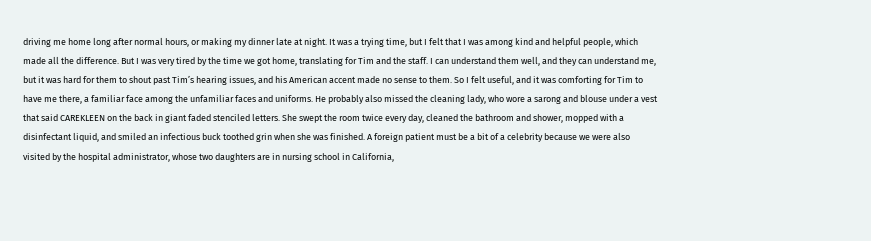driving me home long after normal hours, or making my dinner late at night. It was a trying time, but I felt that I was among kind and helpful people, which made all the difference. But I was very tired by the time we got home, translating for Tim and the staff. I can understand them well, and they can understand me, but it was hard for them to shout past Tim’s hearing issues, and his American accent made no sense to them. So I felt useful, and it was comforting for Tim to have me there, a familiar face among the unfamiliar faces and uniforms. He probably also missed the cleaning lady, who wore a sarong and blouse under a vest that said CAREKLEEN on the back in giant faded stenciled letters. She swept the room twice every day, cleaned the bathroom and shower, mopped with a disinfectant liquid, and smiled an infectious buck toothed grin when she was finished. A foreign patient must be a bit of a celebrity because we were also visited by the hospital administrator, whose two daughters are in nursing school in California,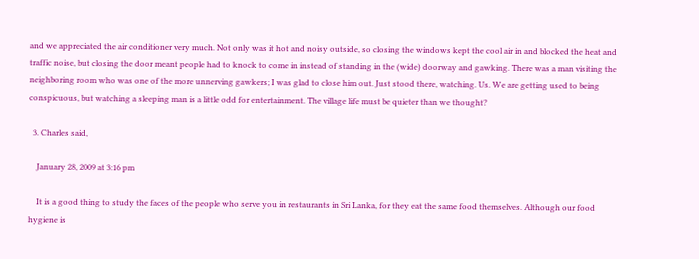and we appreciated the air conditioner very much. Not only was it hot and noisy outside, so closing the windows kept the cool air in and blocked the heat and traffic noise, but closing the door meant people had to knock to come in instead of standing in the (wide) doorway and gawking. There was a man visiting the neighboring room who was one of the more unnerving gawkers; I was glad to close him out. Just stood there, watching. Us. We are getting used to being conspicuous, but watching a sleeping man is a little odd for entertainment. The village life must be quieter than we thought?

  3. Charles said,

    January 28, 2009 at 3:16 pm

    It is a good thing to study the faces of the people who serve you in restaurants in Sri Lanka, for they eat the same food themselves. Although our food hygiene is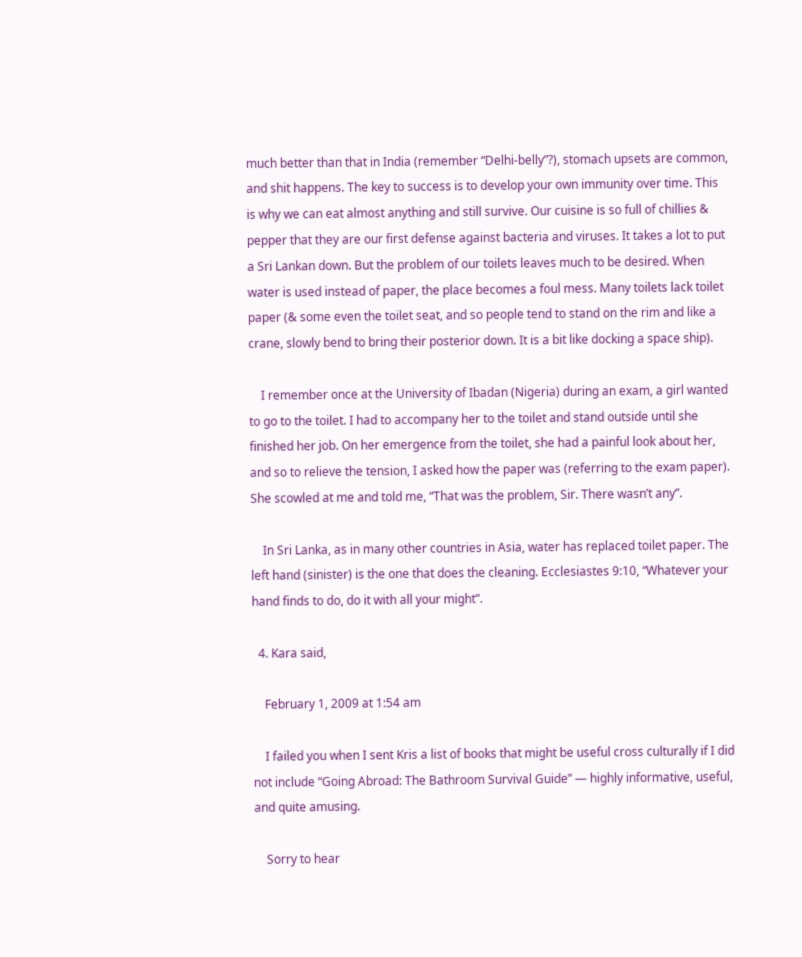much better than that in India (remember “Delhi-belly”?), stomach upsets are common, and shit happens. The key to success is to develop your own immunity over time. This is why we can eat almost anything and still survive. Our cuisine is so full of chillies & pepper that they are our first defense against bacteria and viruses. It takes a lot to put a Sri Lankan down. But the problem of our toilets leaves much to be desired. When water is used instead of paper, the place becomes a foul mess. Many toilets lack toilet paper (& some even the toilet seat, and so people tend to stand on the rim and like a crane, slowly bend to bring their posterior down. It is a bit like docking a space ship).

    I remember once at the University of Ibadan (Nigeria) during an exam, a girl wanted to go to the toilet. I had to accompany her to the toilet and stand outside until she finished her job. On her emergence from the toilet, she had a painful look about her, and so to relieve the tension, I asked how the paper was (referring to the exam paper). She scowled at me and told me, “That was the problem, Sir. There wasn’t any”.

    In Sri Lanka, as in many other countries in Asia, water has replaced toilet paper. The left hand (sinister) is the one that does the cleaning. Ecclesiastes 9:10, “Whatever your hand finds to do, do it with all your might”.

  4. Kara said,

    February 1, 2009 at 1:54 am

    I failed you when I sent Kris a list of books that might be useful cross culturally if I did not include “Going Abroad: The Bathroom Survival Guide” — highly informative, useful, and quite amusing.

    Sorry to hear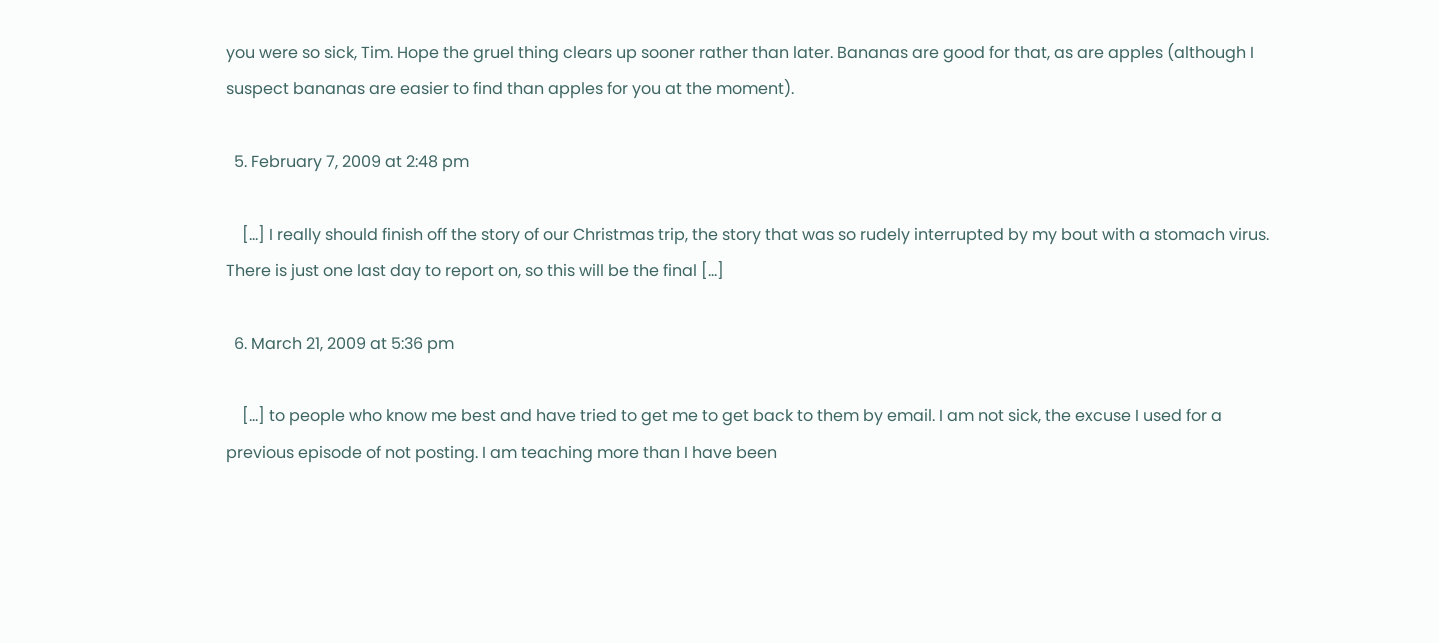you were so sick, Tim. Hope the gruel thing clears up sooner rather than later. Bananas are good for that, as are apples (although I suspect bananas are easier to find than apples for you at the moment).

  5. February 7, 2009 at 2:48 pm

    […] I really should finish off the story of our Christmas trip, the story that was so rudely interrupted by my bout with a stomach virus. There is just one last day to report on, so this will be the final […]

  6. March 21, 2009 at 5:36 pm

    […] to people who know me best and have tried to get me to get back to them by email. I am not sick, the excuse I used for a previous episode of not posting. I am teaching more than I have been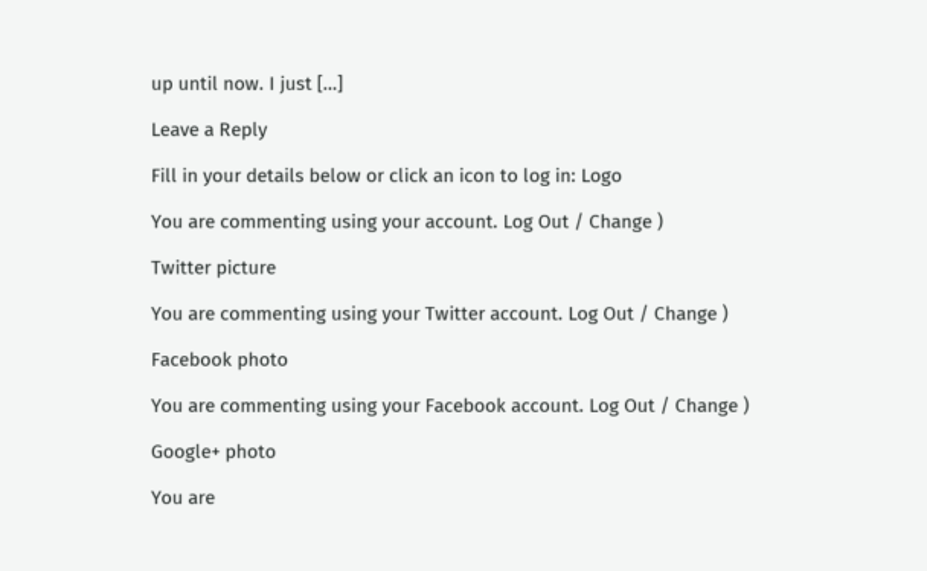up until now. I just […]

Leave a Reply

Fill in your details below or click an icon to log in: Logo

You are commenting using your account. Log Out / Change )

Twitter picture

You are commenting using your Twitter account. Log Out / Change )

Facebook photo

You are commenting using your Facebook account. Log Out / Change )

Google+ photo

You are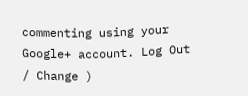commenting using your Google+ account. Log Out / Change )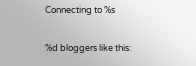Connecting to %s

%d bloggers like this: